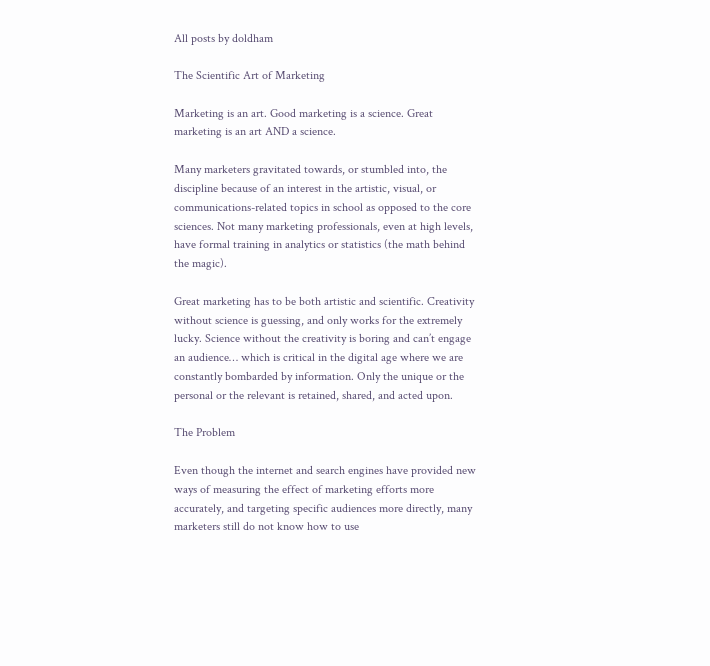All posts by doldham

The Scientific Art of Marketing

Marketing is an art. Good marketing is a science. Great marketing is an art AND a science.

Many marketers gravitated towards, or stumbled into, the discipline because of an interest in the artistic, visual, or communications-related topics in school as opposed to the core sciences. Not many marketing professionals, even at high levels, have formal training in analytics or statistics (the math behind the magic).

Great marketing has to be both artistic and scientific. Creativity without science is guessing, and only works for the extremely lucky. Science without the creativity is boring and can’t engage an audience… which is critical in the digital age where we are constantly bombarded by information. Only the unique or the personal or the relevant is retained, shared, and acted upon.

The Problem

Even though the internet and search engines have provided new ways of measuring the effect of marketing efforts more accurately, and targeting specific audiences more directly, many marketers still do not know how to use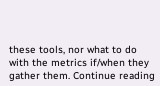these tools, nor what to do with the metrics if/when they gather them. Continue reading